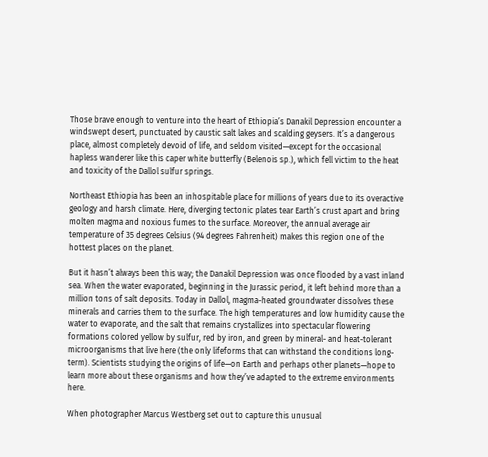Those brave enough to venture into the heart of Ethiopia’s Danakil Depression encounter a windswept desert, punctuated by caustic salt lakes and scalding geysers. It’s a dangerous place, almost completely devoid of life, and seldom visited—except for the occasional hapless wanderer like this caper white butterfly (Belenois sp.), which fell victim to the heat and toxicity of the Dallol sulfur springs.

Northeast Ethiopia has been an inhospitable place for millions of years due to its overactive geology and harsh climate. Here, diverging tectonic plates tear Earth’s crust apart and bring molten magma and noxious fumes to the surface. Moreover, the annual average air temperature of 35 degrees Celsius (94 degrees Fahrenheit) makes this region one of the hottest places on the planet.

But it hasn’t always been this way; the Danakil Depression was once flooded by a vast inland sea. When the water evaporated, beginning in the Jurassic period, it left behind more than a million tons of salt deposits. Today in Dallol, magma-heated groundwater dissolves these minerals and carries them to the surface. The high temperatures and low humidity cause the water to evaporate, and the salt that remains crystallizes into spectacular flowering formations colored yellow by sulfur, red by iron, and green by mineral- and heat-tolerant microorganisms that live here (the only lifeforms that can withstand the conditions long-term). Scientists studying the origins of life—on Earth and perhaps other planets—hope to learn more about these organisms and how they’ve adapted to the extreme environments here.

When photographer Marcus Westberg set out to capture this unusual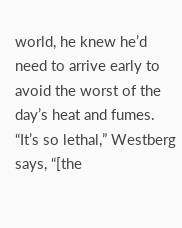world, he knew he’d need to arrive early to avoid the worst of the day’s heat and fumes. “It’s so lethal,” Westberg says, “[the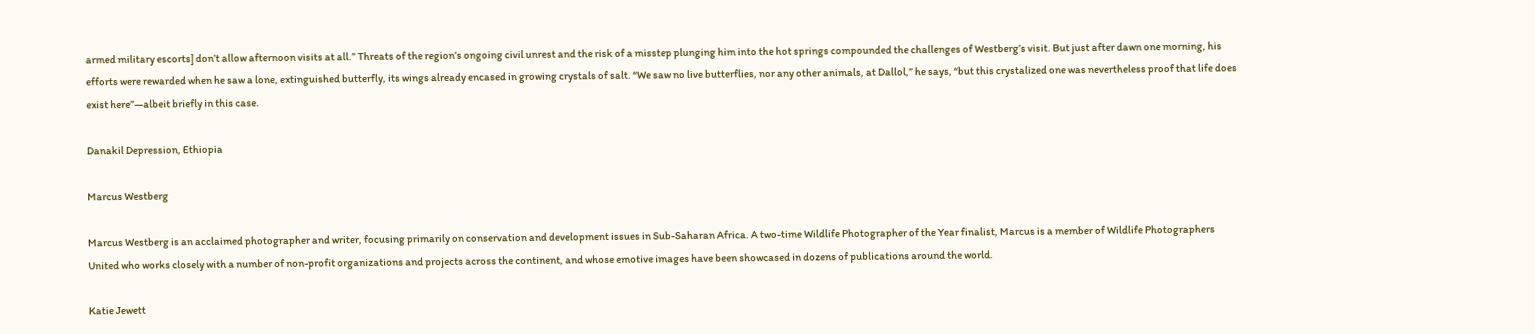armed military escorts] don’t allow afternoon visits at all.” Threats of the region’s ongoing civil unrest and the risk of a misstep plunging him into the hot springs compounded the challenges of Westberg’s visit. But just after dawn one morning, his efforts were rewarded when he saw a lone, extinguished butterfly, its wings already encased in growing crystals of salt. “We saw no live butterflies, nor any other animals, at Dallol,” he says, “but this crystalized one was nevertheless proof that life does exist here”—albeit briefly in this case.

Danakil Depression, Ethiopia

Marcus Westberg

Marcus Westberg is an acclaimed photographer and writer, focusing primarily on conservation and development issues in Sub-Saharan Africa. A two-time Wildlife Photographer of the Year finalist, Marcus is a member of Wildlife Photographers United who works closely with a number of non-profit organizations and projects across the continent, and whose emotive images have been showcased in dozens of publications around the world.

Katie Jewett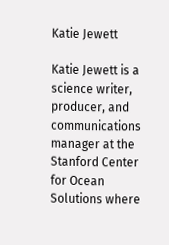Katie Jewett

Katie Jewett is a science writer, producer, and communications manager at the Stanford Center for Ocean Solutions where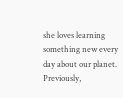she loves learning something new every day about our planet. Previously,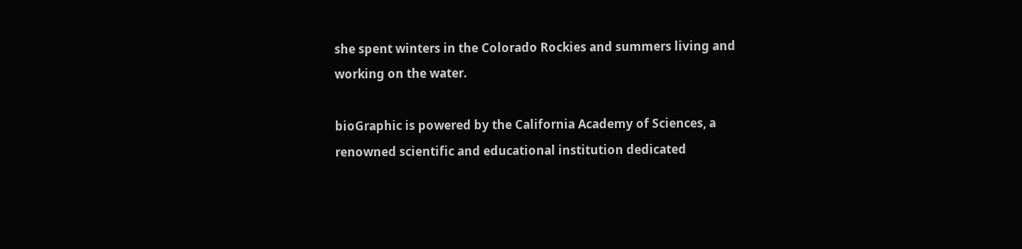she spent winters in the Colorado Rockies and summers living and working on the water.

bioGraphic is powered by the California Academy of Sciences, a renowned scientific and educational institution dedicated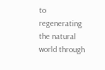to regenerating the natural world through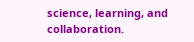science, learning, and collaboration.